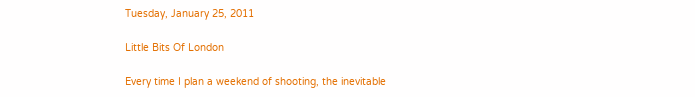Tuesday, January 25, 2011

Little Bits Of London

Every time I plan a weekend of shooting, the inevitable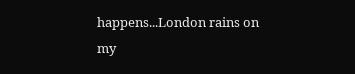happens...London rains on my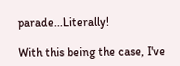parade...Literally!

With this being the case, I've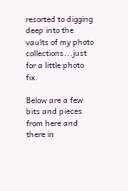resorted to digging deep into the vaults of my photo collections...just for a little photo fix.

Below are a few bits and pieces from here and there in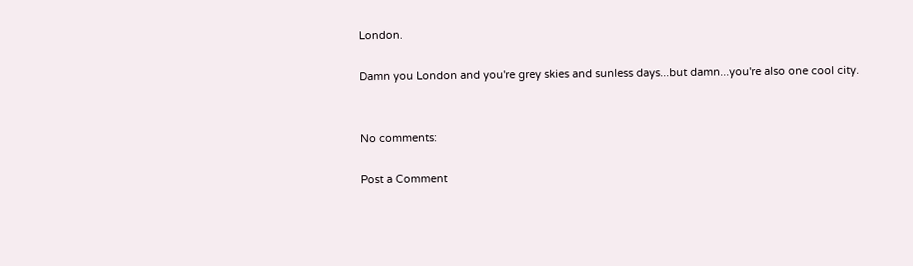London.

Damn you London and you're grey skies and sunless days...but damn...you're also one cool city.


No comments:

Post a Comment